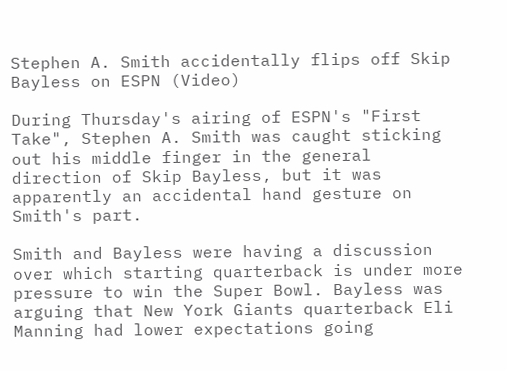Stephen A. Smith accidentally flips off Skip Bayless on ESPN (Video)

During Thursday's airing of ESPN's "First Take", Stephen A. Smith was caught sticking out his middle finger in the general direction of Skip Bayless, but it was apparently an accidental hand gesture on Smith's part.

Smith and Bayless were having a discussion over which starting quarterback is under more pressure to win the Super Bowl. Bayless was arguing that New York Giants quarterback Eli Manning had lower expectations going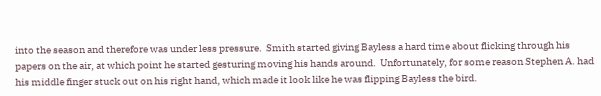into the season and therefore was under less pressure.  Smith started giving Bayless a hard time about flicking through his papers on the air, at which point he started gesturing moving his hands around.  Unfortunately, for some reason Stephen A. had his middle finger stuck out on his right hand, which made it look like he was flipping Bayless the bird.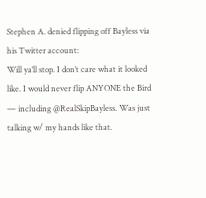Stephen A. denied flipping off Bayless via his Twitter account:
Will ya’ll stop. I don’t care what it looked like. I would never flip ANYONE the Bird — including @RealSkipBayless. Was just talking w/ my hands like that.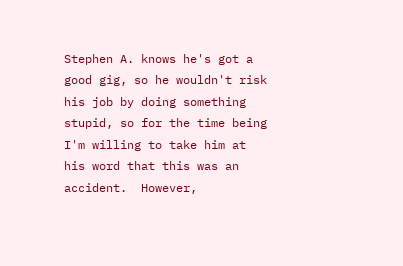Stephen A. knows he's got a good gig, so he wouldn't risk his job by doing something stupid, so for the time being I'm willing to take him at his word that this was an accident.  However,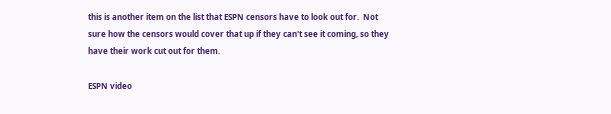this is another item on the list that ESPN censors have to look out for.  Not sure how the censors would cover that up if they can't see it coming, so they have their work cut out for them.

ESPN video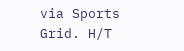via Sports Grid. H/T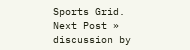Sports Grid.
Next Post »
discussion by